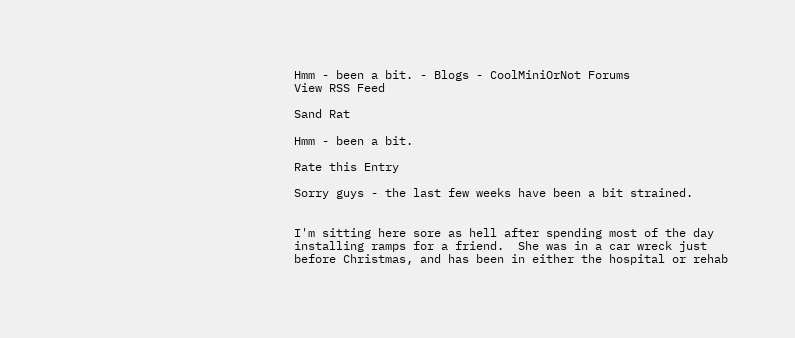Hmm - been a bit. - Blogs - CoolMiniOrNot Forums
View RSS Feed

Sand Rat

Hmm - been a bit.

Rate this Entry

Sorry guys - the last few weeks have been a bit strained.


I'm sitting here sore as hell after spending most of the day installing ramps for a friend.  She was in a car wreck just before Christmas, and has been in either the hospital or rehab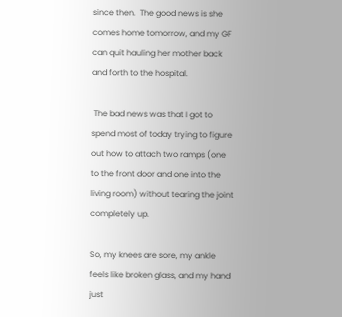since then.  The good news is she comes home tomorrow, and my GF can quit hauling her mother back and forth to the hospital.

 The bad news was that I got to spend most of today trying to figure out how to attach two ramps (one to the front door and one into the living room) without tearing the joint completely up.

So, my knees are sore, my ankle feels like broken glass, and my hand just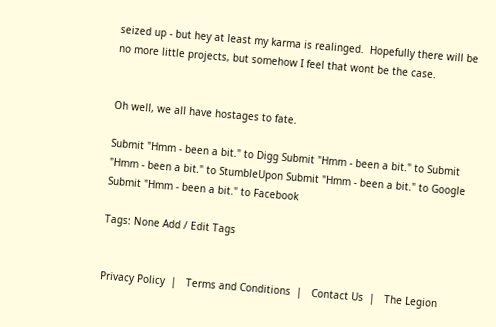seized up - but hey at least my karma is realinged.  Hopefully there will be no more little projects, but somehow I feel that wont be the case.


Oh well, we all have hostages to fate.

Submit "Hmm - been a bit." to Digg Submit "Hmm - been a bit." to Submit "Hmm - been a bit." to StumbleUpon Submit "Hmm - been a bit." to Google Submit "Hmm - been a bit." to Facebook

Tags: None Add / Edit Tags


Privacy Policy  |   Terms and Conditions  |   Contact Us  |   The Legion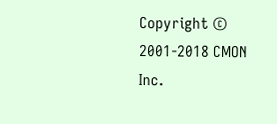Copyright © 2001-2018 CMON Inc.